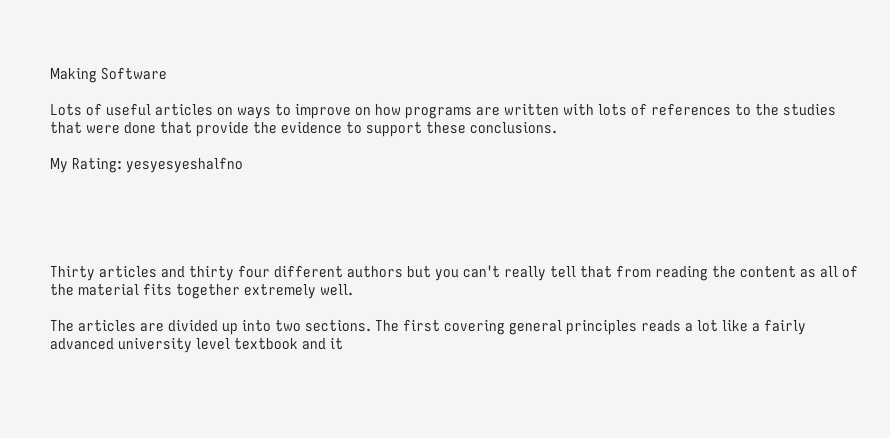Making Software

Lots of useful articles on ways to improve on how programs are written with lots of references to the studies that were done that provide the evidence to support these conclusions.

My Rating: yesyesyeshalfno





Thirty articles and thirty four different authors but you can't really tell that from reading the content as all of the material fits together extremely well.

The articles are divided up into two sections. The first covering general principles reads a lot like a fairly advanced university level textbook and it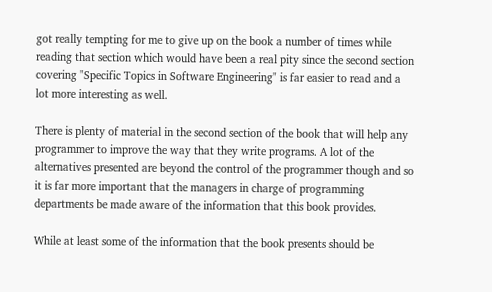got really tempting for me to give up on the book a number of times while reading that section which would have been a real pity since the second section covering "Specific Topics in Software Engineering" is far easier to read and a lot more interesting as well.

There is plenty of material in the second section of the book that will help any programmer to improve the way that they write programs. A lot of the alternatives presented are beyond the control of the programmer though and so it is far more important that the managers in charge of programming departments be made aware of the information that this book provides.

While at least some of the information that the book presents should be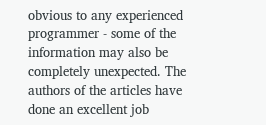obvious to any experienced programmer - some of the information may also be completely unexpected. The authors of the articles have done an excellent job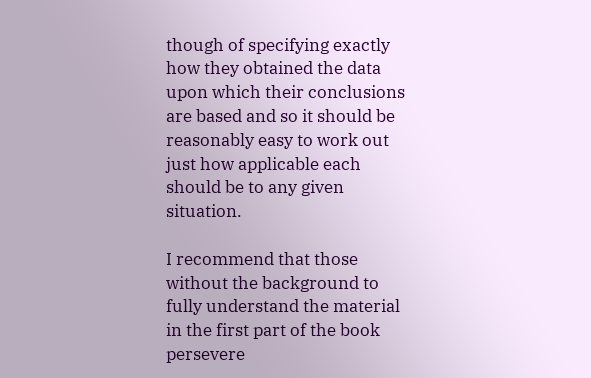though of specifying exactly how they obtained the data upon which their conclusions are based and so it should be reasonably easy to work out just how applicable each should be to any given situation.

I recommend that those without the background to fully understand the material in the first part of the book persevere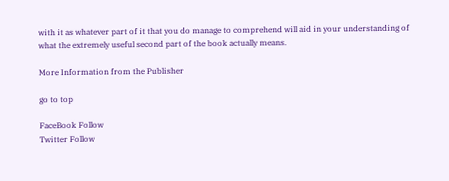with it as whatever part of it that you do manage to comprehend will aid in your understanding of what the extremely useful second part of the book actually means.

More Information from the Publisher

go to top

FaceBook Follow
Twitter Follow